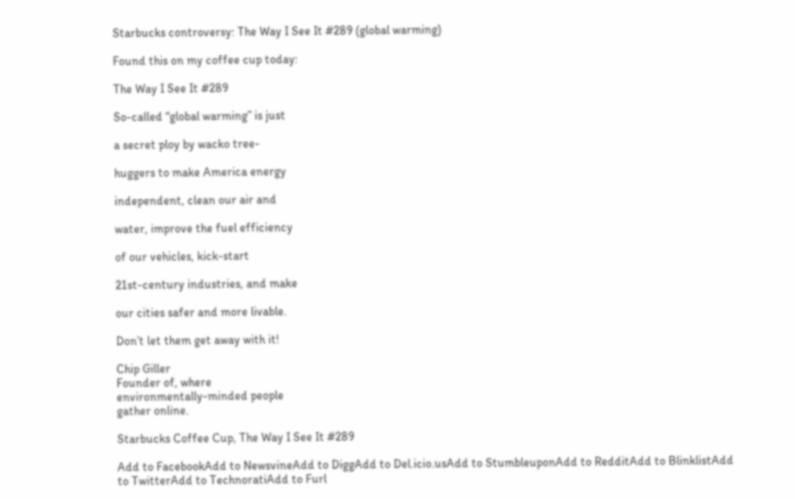Starbucks controversy: The Way I See It #289 (global warming)

Found this on my coffee cup today:

The Way I See It #289

So-called “global warming” is just

a secret ploy by wacko tree-

huggers to make America energy

independent, clean our air and

water, improve the fuel efficiency

of our vehicles, kick-start

21st-century industries, and make

our cities safer and more livable.

Don’t let them get away with it!

Chip Giller
Founder of, where
environmentally-minded people
gather online.

Starbucks Coffee Cup, The Way I See It #289

Add to FacebookAdd to NewsvineAdd to DiggAdd to Del.icio.usAdd to StumbleuponAdd to RedditAdd to BlinklistAdd to TwitterAdd to TechnoratiAdd to Furl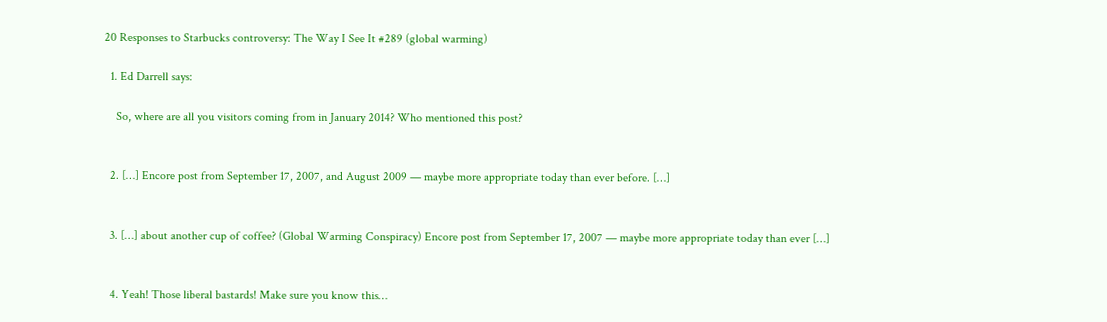20 Responses to Starbucks controversy: The Way I See It #289 (global warming)

  1. Ed Darrell says:

    So, where are all you visitors coming from in January 2014? Who mentioned this post?


  2. […] Encore post from September 17, 2007, and August 2009 — maybe more appropriate today than ever before. […]


  3. […] about another cup of coffee? (Global Warming Conspiracy) Encore post from September 17, 2007 — maybe more appropriate today than ever […]


  4. Yeah! Those liberal bastards! Make sure you know this…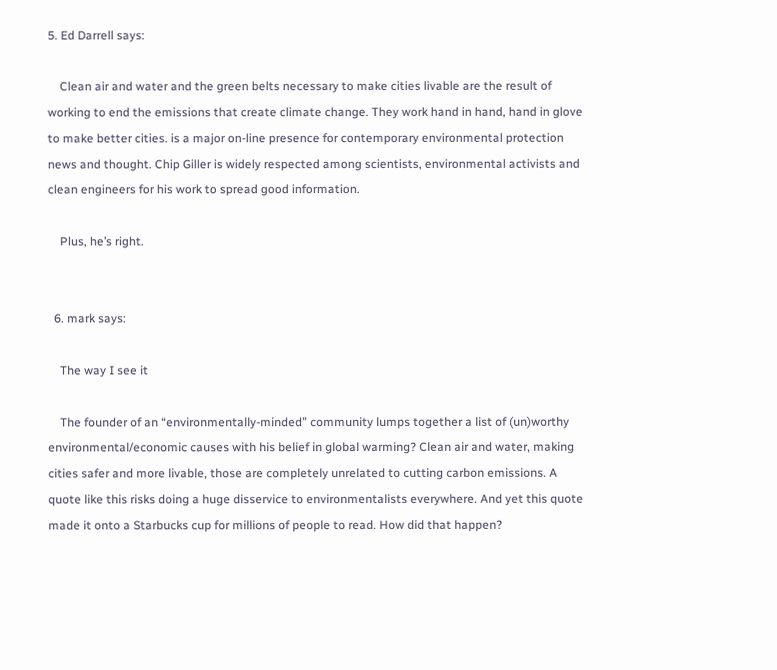5. Ed Darrell says:

    Clean air and water and the green belts necessary to make cities livable are the result of working to end the emissions that create climate change. They work hand in hand, hand in glove to make better cities. is a major on-line presence for contemporary environmental protection news and thought. Chip Giller is widely respected among scientists, environmental activists and clean engineers for his work to spread good information.

    Plus, he’s right.


  6. mark says:

    The way I see it

    The founder of an “environmentally-minded” community lumps together a list of (un)worthy environmental/economic causes with his belief in global warming? Clean air and water, making cities safer and more livable, those are completely unrelated to cutting carbon emissions. A quote like this risks doing a huge disservice to environmentalists everywhere. And yet this quote made it onto a Starbucks cup for millions of people to read. How did that happen?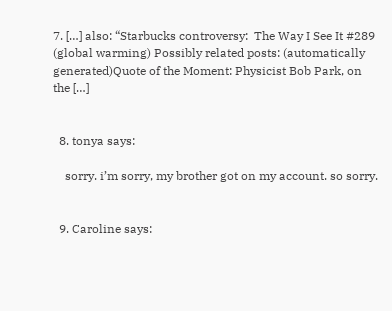7. […] also: “Starbucks controversy:  The Way I See It #289 (global warming) Possibly related posts: (automatically generated)Quote of the Moment: Physicist Bob Park, on the […]


  8. tonya says:

    sorry. i’m sorry, my brother got on my account. so sorry.


  9. Caroline says: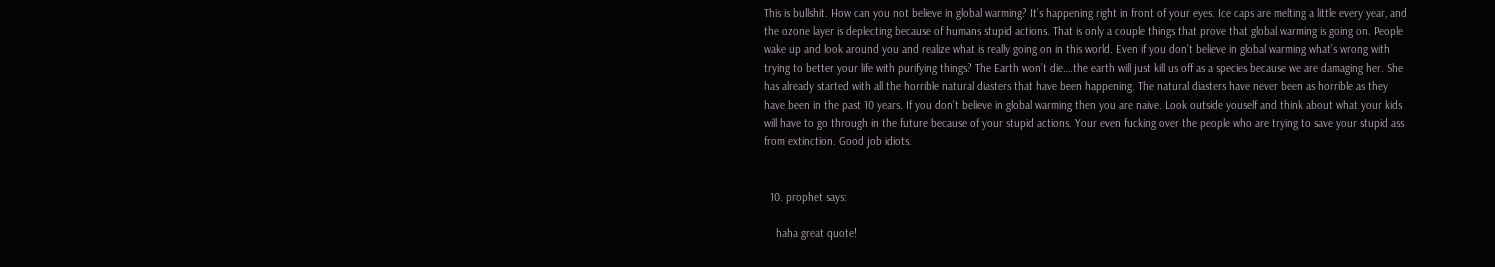This is bullshit. How can you not believe in global warming? It’s happening right in front of your eyes. Ice caps are melting a little every year, and the ozone layer is deplecting because of humans stupid actions. That is only a couple things that prove that global warming is going on. People wake up and look around you and realize what is really going on in this world. Even if you don’t believe in global warming what’s wrong with trying to better your life with purifying things? The Earth won’t die….the earth will just kill us off as a species because we are damaging her. She has already started with all the horrible natural diasters that have been happening. The natural diasters have never been as horrible as they have been in the past 10 years. If you don’t believe in global warming then you are naive. Look outside youself and think about what your kids will have to go through in the future because of your stupid actions. Your even fucking over the people who are trying to save your stupid ass from extinction. Good job idiots.


  10. prophet says:

    haha great quote!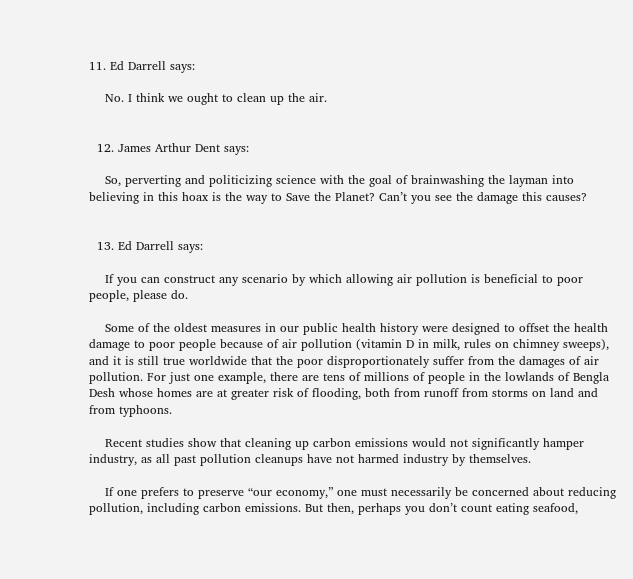11. Ed Darrell says:

    No. I think we ought to clean up the air.


  12. James Arthur Dent says:

    So, perverting and politicizing science with the goal of brainwashing the layman into believing in this hoax is the way to Save the Planet? Can’t you see the damage this causes?


  13. Ed Darrell says:

    If you can construct any scenario by which allowing air pollution is beneficial to poor people, please do.

    Some of the oldest measures in our public health history were designed to offset the health damage to poor people because of air pollution (vitamin D in milk, rules on chimney sweeps), and it is still true worldwide that the poor disproportionately suffer from the damages of air pollution. For just one example, there are tens of millions of people in the lowlands of Bengla Desh whose homes are at greater risk of flooding, both from runoff from storms on land and from typhoons.

    Recent studies show that cleaning up carbon emissions would not significantly hamper industry, as all past pollution cleanups have not harmed industry by themselves.

    If one prefers to preserve “our economy,” one must necessarily be concerned about reducing pollution, including carbon emissions. But then, perhaps you don’t count eating seafood,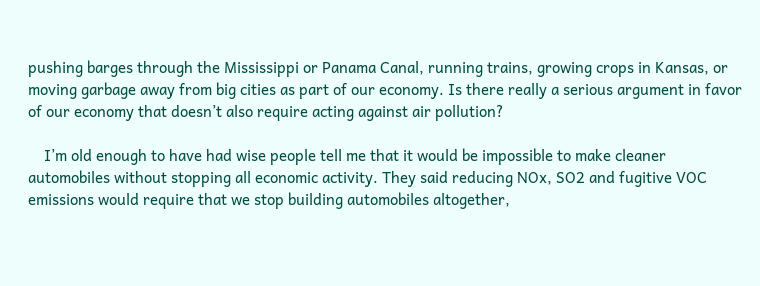pushing barges through the Mississippi or Panama Canal, running trains, growing crops in Kansas, or moving garbage away from big cities as part of our economy. Is there really a serious argument in favor of our economy that doesn’t also require acting against air pollution?

    I’m old enough to have had wise people tell me that it would be impossible to make cleaner automobiles without stopping all economic activity. They said reducing NOx, SO2 and fugitive VOC emissions would require that we stop building automobiles altogether,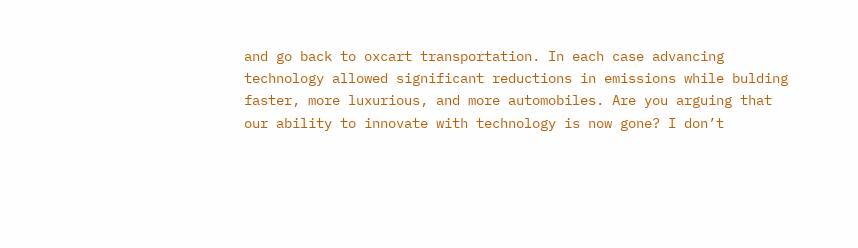and go back to oxcart transportation. In each case advancing technology allowed significant reductions in emissions while bulding faster, more luxurious, and more automobiles. Are you arguing that our ability to innovate with technology is now gone? I don’t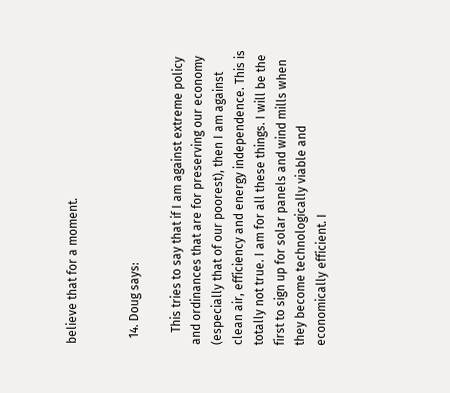believe that for a moment.


  14. Doug says:

    This tries to say that if I am against extreme policy and ordinances that are for preserving our economy (especially that of our poorest), then I am against clean air, efficiency and energy independence. This is totally not true. I am for all these things. I will be the first to sign up for solar panels and wind mills when they become technologically viable and economically efficient. I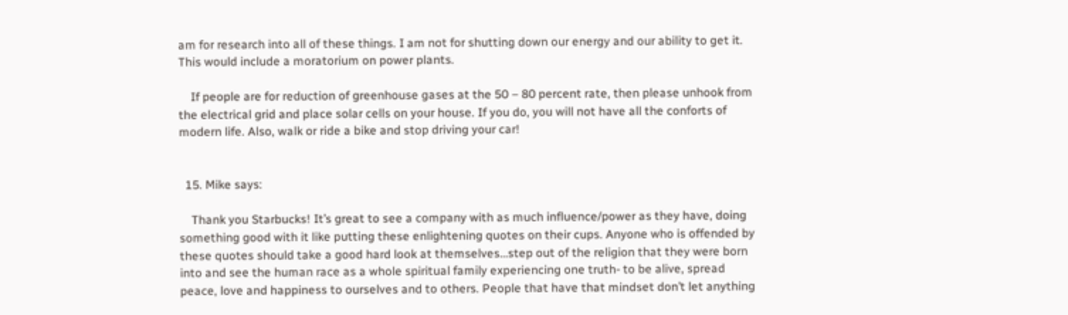am for research into all of these things. I am not for shutting down our energy and our ability to get it. This would include a moratorium on power plants.

    If people are for reduction of greenhouse gases at the 50 – 80 percent rate, then please unhook from the electrical grid and place solar cells on your house. If you do, you will not have all the conforts of modern life. Also, walk or ride a bike and stop driving your car!


  15. Mike says:

    Thank you Starbucks! It’s great to see a company with as much influence/power as they have, doing something good with it like putting these enlightening quotes on their cups. Anyone who is offended by these quotes should take a good hard look at themselves…step out of the religion that they were born into and see the human race as a whole spiritual family experiencing one truth- to be alive, spread peace, love and happiness to ourselves and to others. People that have that mindset don’t let anything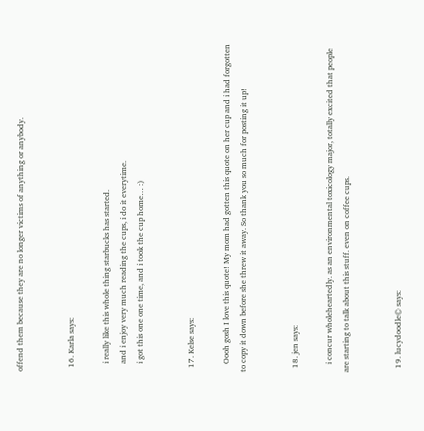offend them because they are no longer victims of anything or anybody.


  16. Karla says:

    i really like this whole thing starbucks has started.
    and i enjoy very much reading the cups, i do it everytime.
    i got this one one time, and i took the cup home… :)


  17. Kelse says:

    Oooh gosh I love this quote! My mom had gotten this quote on her cup and i had forgotten to copy it down before she threw it away. So thank you so much for posting it up!


  18. jen says:

    i concur wholeheartedly. as an environmental toxicology major, totally excited that people are starting to talk about this stuff. even on coffee cups.


  19. lucydoodle© says: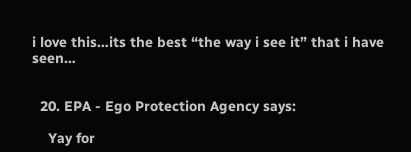i love this…its the best “the way i see it” that i have seen…


  20. EPA - Ego Protection Agency says:

    Yay for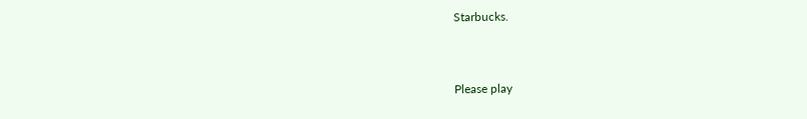Starbucks.


Please play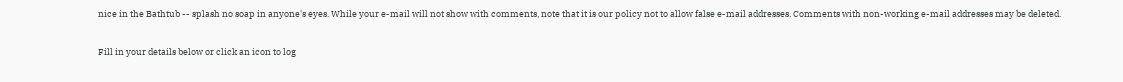nice in the Bathtub -- splash no soap in anyone's eyes. While your e-mail will not show with comments, note that it is our policy not to allow false e-mail addresses. Comments with non-working e-mail addresses may be deleted.

Fill in your details below or click an icon to log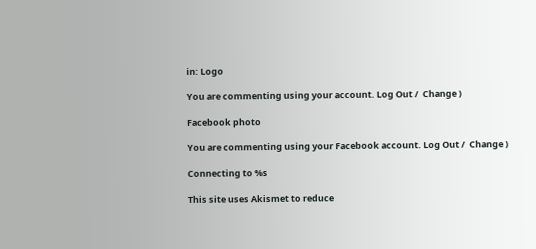in: Logo

You are commenting using your account. Log Out /  Change )

Facebook photo

You are commenting using your Facebook account. Log Out /  Change )

Connecting to %s

This site uses Akismet to reduce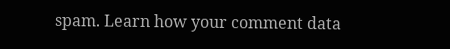spam. Learn how your comment data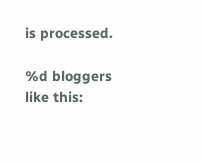is processed.

%d bloggers like this: